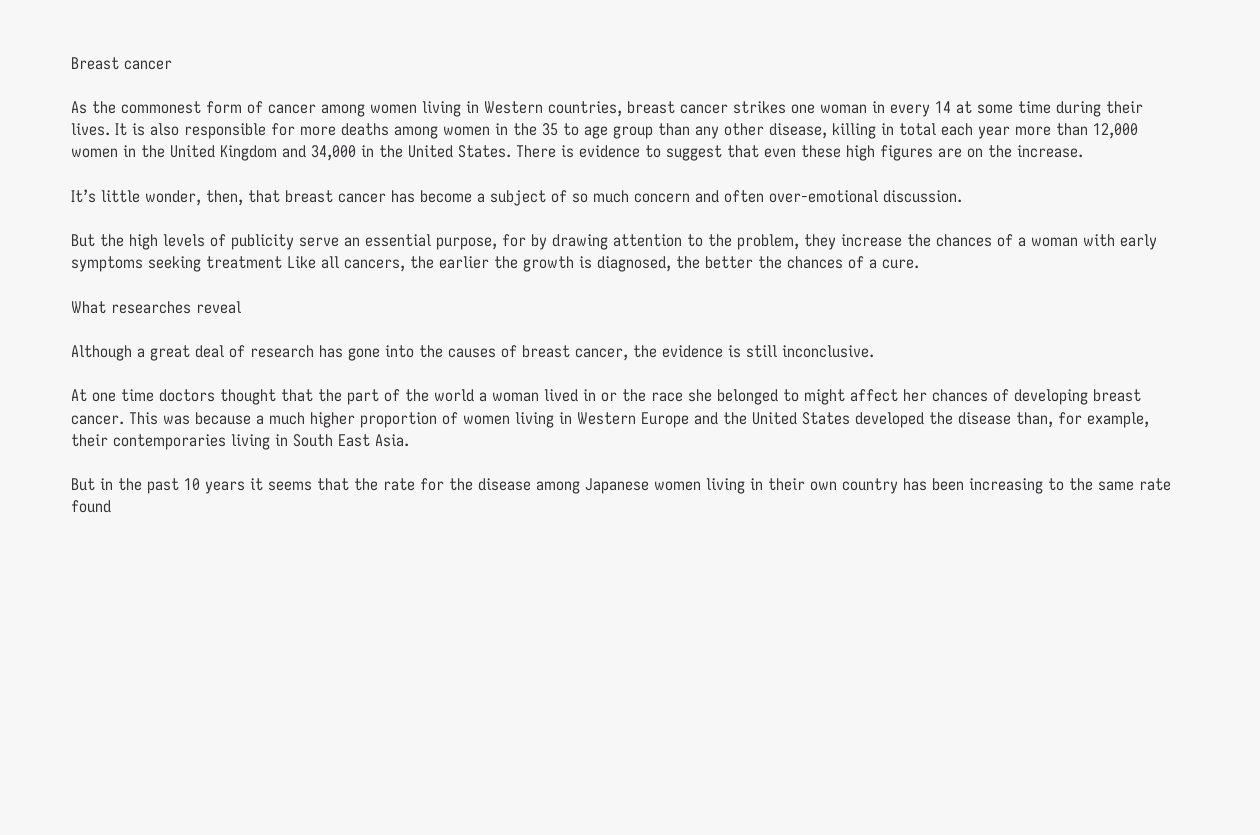Breast cancer

As the commonest form of cancer among women living in Western countries, breast cancer strikes one woman in every 14 at some time during their lives. It is also responsible for more deaths among women in the 35 to age group than any other disease, killing in total each year more than 12,000 women in the United Kingdom and 34,000 in the United States. There is evidence to suggest that even these high figures are on the increase.

It’s little wonder, then, that breast cancer has become a subject of so much concern and often over-emotional discussion.

But the high levels of publicity serve an essential purpose, for by drawing attention to the problem, they increase the chances of a woman with early symptoms seeking treatment Like all cancers, the earlier the growth is diagnosed, the better the chances of a cure.

What researches reveal

Although a great deal of research has gone into the causes of breast cancer, the evidence is still inconclusive.

At one time doctors thought that the part of the world a woman lived in or the race she belonged to might affect her chances of developing breast cancer. This was because a much higher proportion of women living in Western Europe and the United States developed the disease than, for example, their contemporaries living in South East Asia.

But in the past 10 years it seems that the rate for the disease among Japanese women living in their own country has been increasing to the same rate found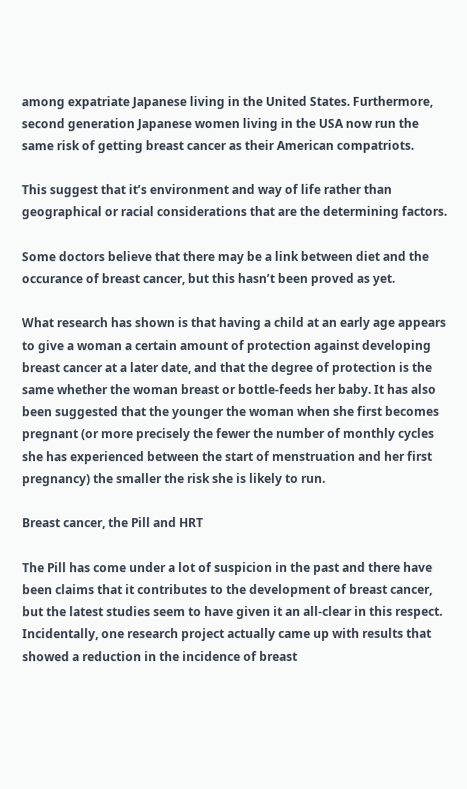among expatriate Japanese living in the United States. Furthermore, second generation Japanese women living in the USA now run the same risk of getting breast cancer as their American compatriots.

This suggest that it’s environment and way of life rather than geographical or racial considerations that are the determining factors.

Some doctors believe that there may be a link between diet and the occurance of breast cancer, but this hasn’t been proved as yet.

What research has shown is that having a child at an early age appears to give a woman a certain amount of protection against developing breast cancer at a later date, and that the degree of protection is the same whether the woman breast or bottle-feeds her baby. It has also been suggested that the younger the woman when she first becomes pregnant (or more precisely the fewer the number of monthly cycles she has experienced between the start of menstruation and her first pregnancy) the smaller the risk she is likely to run.

Breast cancer, the Pill and HRT

The Pill has come under a lot of suspicion in the past and there have been claims that it contributes to the development of breast cancer, but the latest studies seem to have given it an all-clear in this respect. Incidentally, one research project actually came up with results that showed a reduction in the incidence of breast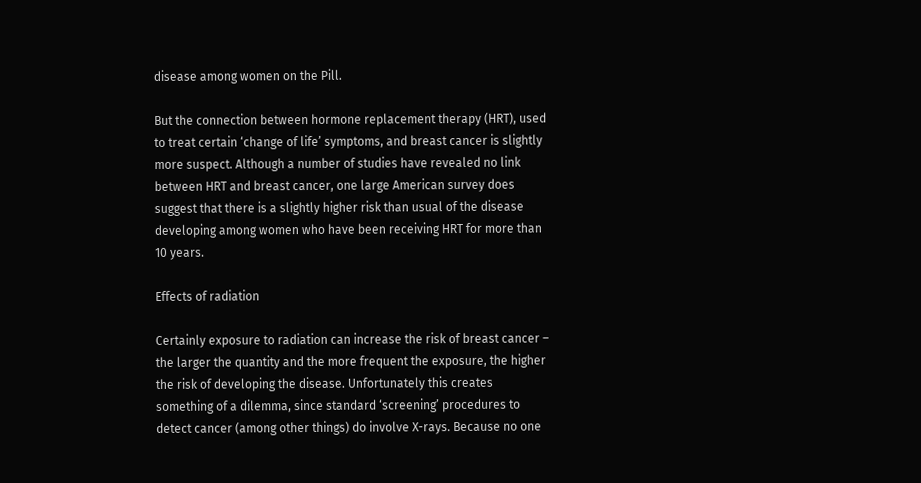disease among women on the Pill.

But the connection between hormone replacement therapy (HRT), used to treat certain ‘change of life’ symptoms, and breast cancer is slightly more suspect. Although a number of studies have revealed no link between HRT and breast cancer, one large American survey does suggest that there is a slightly higher risk than usual of the disease developing among women who have been receiving HRT for more than 10 years.

Effects of radiation

Certainly exposure to radiation can increase the risk of breast cancer – the larger the quantity and the more frequent the exposure, the higher the risk of developing the disease. Unfortunately this creates something of a dilemma, since standard ‘screening’ procedures to detect cancer (among other things) do involve X-rays. Because no one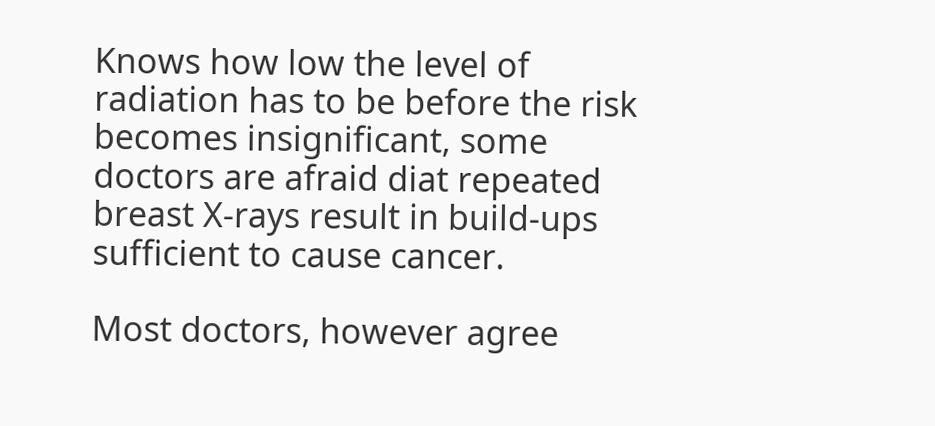Knows how low the level of radiation has to be before the risk becomes insignificant, some doctors are afraid diat repeated breast X-rays result in build-ups sufficient to cause cancer.

Most doctors, however agree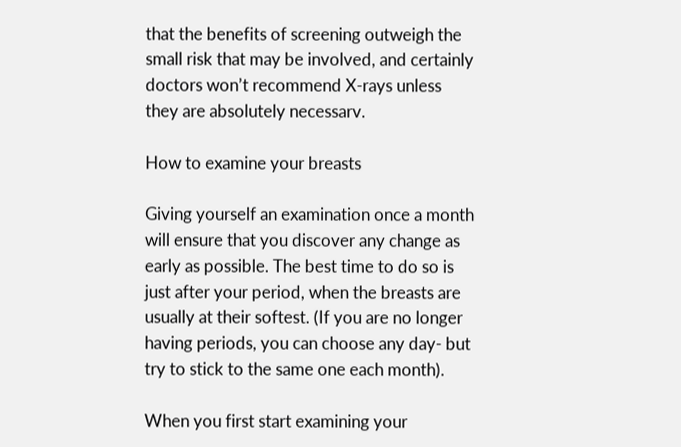that the benefits of screening outweigh the small risk that may be involved, and certainly doctors won’t recommend X-rays unless they are absolutely necessarv.

How to examine your breasts

Giving yourself an examination once a month will ensure that you discover any change as early as possible. The best time to do so is just after your period, when the breasts are usually at their softest. (If you are no longer having periods, you can choose any day- but try to stick to the same one each month).

When you first start examining your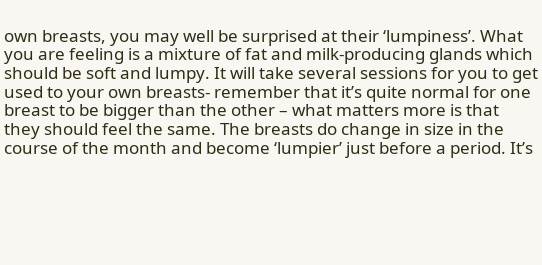own breasts, you may well be surprised at their ‘lumpiness’. What you are feeling is a mixture of fat and milk-producing glands which should be soft and lumpy. It will take several sessions for you to get used to your own breasts- remember that it’s quite normal for one breast to be bigger than the other – what matters more is that they should feel the same. The breasts do change in size in the course of the month and become ‘lumpier’ just before a period. It’s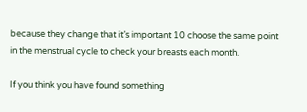because they change that it’s important 10 choose the same point in the menstrual cycle to check your breasts each month.

If you think you have found something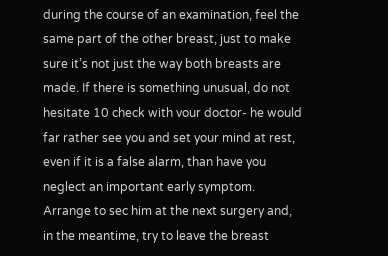during the course of an examination, feel the same part of the other breast, just to make sure it’s not just the way both breasts are made. If there is something unusual, do not hesitate 10 check with vour doctor- he would far rather see you and set your mind at rest, even if it is a false alarm, than have you neglect an important early symptom. Arrange to sec him at the next surgery and, in the meantime, try to leave the breast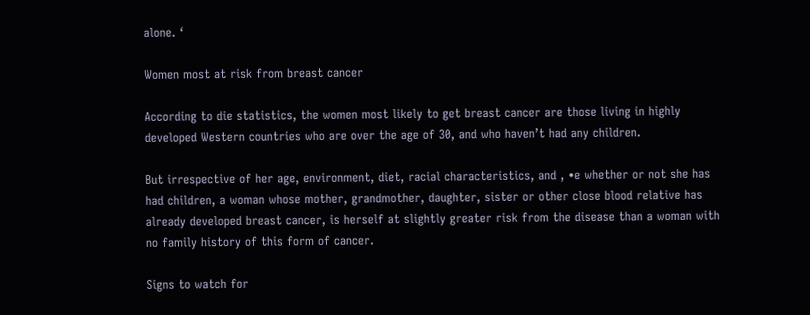alone. ‘

Women most at risk from breast cancer

According to die statistics, the women most likely to get breast cancer are those living in highly developed Western countries who are over the age of 30, and who haven’t had any children.

But irrespective of her age, environment, diet, racial characteristics, and , •e whether or not she has had children, a woman whose mother, grandmother, daughter, sister or other close blood relative has already developed breast cancer, is herself at slightly greater risk from the disease than a woman with no family history of this form of cancer.

Signs to watch for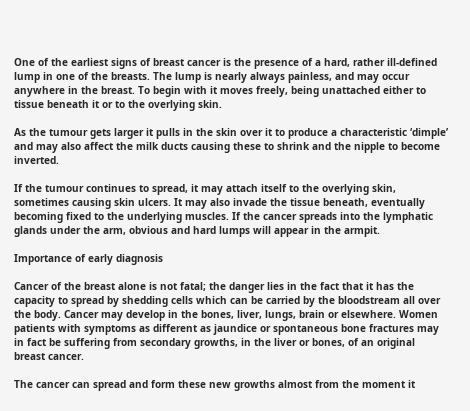One of the earliest signs of breast cancer is the presence of a hard, rather ill-defined lump in one of the breasts. The lump is nearly always painless, and may occur anywhere in the breast. To begin with it moves freely, being unattached either to tissue beneath it or to the overlying skin.

As the tumour gets larger it pulls in the skin over it to produce a characteristic ‘dimple’ and may also affect the milk ducts causing these to shrink and the nipple to become inverted.

If the tumour continues to spread, it may attach itself to the overlying skin, sometimes causing skin ulcers. It may also invade the tissue beneath, eventually becoming fixed to the underlying muscles. If the cancer spreads into the lymphatic glands under the arm, obvious and hard lumps will appear in the armpit.

Importance of early diagnosis

Cancer of the breast alone is not fatal; the danger lies in the fact that it has the capacity to spread by shedding cells which can be carried by the bloodstream all over the body. Cancer may develop in the bones, liver, lungs, brain or elsewhere. Women patients with symptoms as different as jaundice or spontaneous bone fractures may in fact be suffering from secondary growths, in the liver or bones, of an original breast cancer.

The cancer can spread and form these new growths almost from the moment it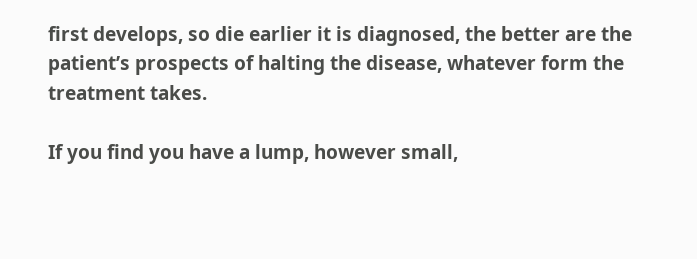first develops, so die earlier it is diagnosed, the better are the patient’s prospects of halting the disease, whatever form the treatment takes.

If you find you have a lump, however small,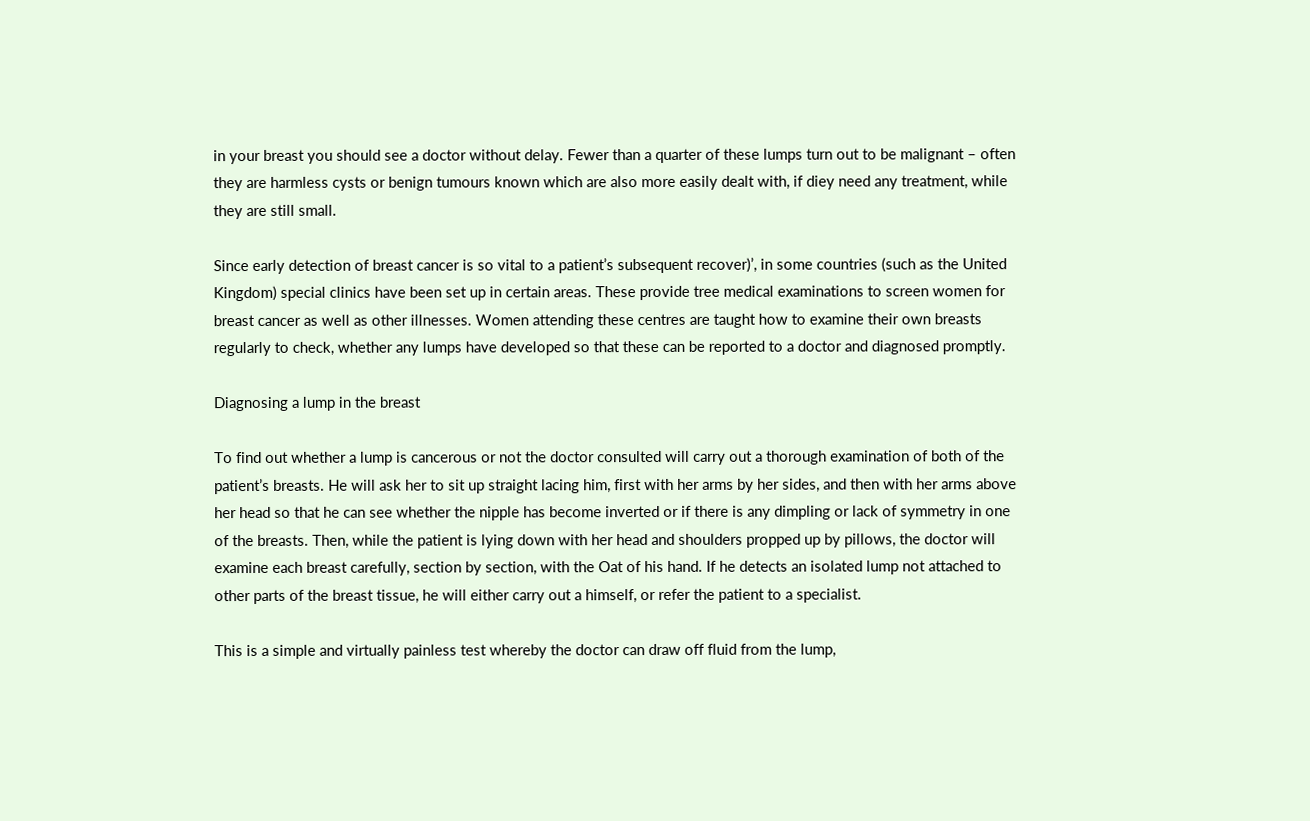in your breast you should see a doctor without delay. Fewer than a quarter of these lumps turn out to be malignant – often they are harmless cysts or benign tumours known which are also more easily dealt with, if diey need any treatment, while they are still small.

Since early detection of breast cancer is so vital to a patient’s subsequent recover)’, in some countries (such as the United Kingdom) special clinics have been set up in certain areas. These provide tree medical examinations to screen women for breast cancer as well as other illnesses. Women attending these centres are taught how to examine their own breasts regularly to check, whether any lumps have developed so that these can be reported to a doctor and diagnosed promptly.

Diagnosing a lump in the breast

To find out whether a lump is cancerous or not the doctor consulted will carry out a thorough examination of both of the patient’s breasts. He will ask her to sit up straight lacing him, first with her arms by her sides, and then with her arms above her head so that he can see whether the nipple has become inverted or if there is any dimpling or lack of symmetry in one of the breasts. Then, while the patient is lying down with her head and shoulders propped up by pillows, the doctor will examine each breast carefully, section by section, with the Oat of his hand. If he detects an isolated lump not attached to other parts of the breast tissue, he will either carry out a himself, or refer the patient to a specialist.

This is a simple and virtually painless test whereby the doctor can draw off fluid from the lump,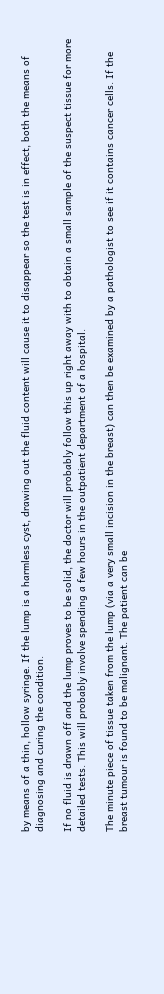by means of a thin, hollow syringe. If the lump is a harmless cyst, drawing out the fluid content will cause it to disappear so the test is in effect, both the means of diagnosing and curing the condition.

If no fluid is drawn off and the lump proves to be solid, the doctor will probably follow this up right away with to obtain a small sample of the suspect tissue for more detailed tests. This will probably involve spending a few hours in the outpatient department of a hospital.

The minute piece of tissue taken from the lump (via a very small incision in the breast) can then be examined by a pathologist to see if it contains cancer cells. If the breast tumour is found to be malignant. The patient can be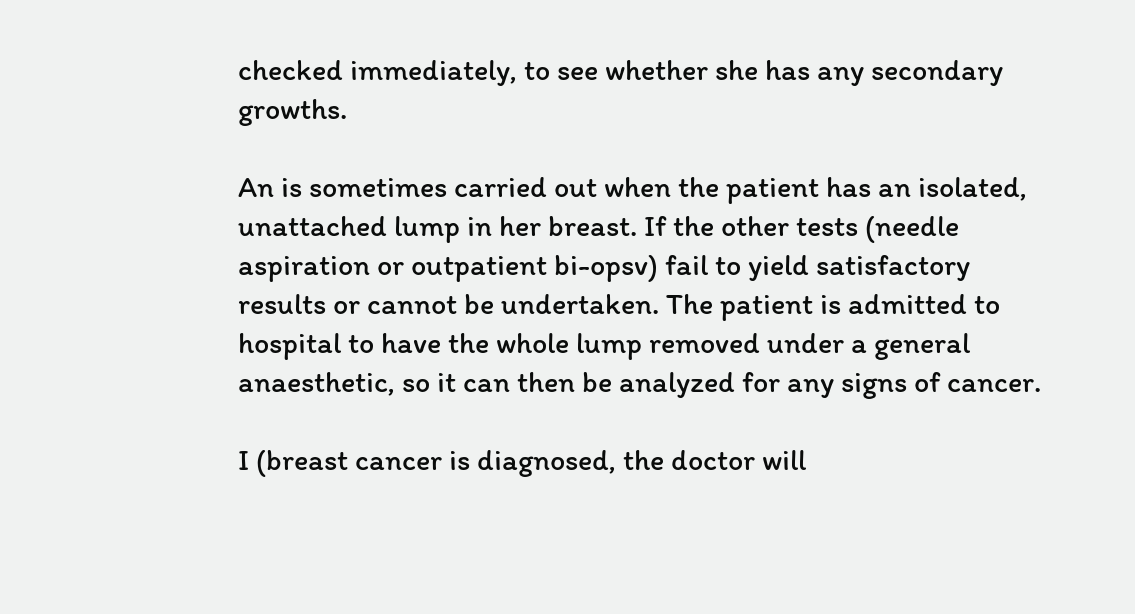checked immediately, to see whether she has any secondary growths.

An is sometimes carried out when the patient has an isolated, unattached lump in her breast. If the other tests (needle aspiration or outpatient bi-opsv) fail to yield satisfactory results or cannot be undertaken. The patient is admitted to hospital to have the whole lump removed under a general anaesthetic, so it can then be analyzed for any signs of cancer.

I (breast cancer is diagnosed, the doctor will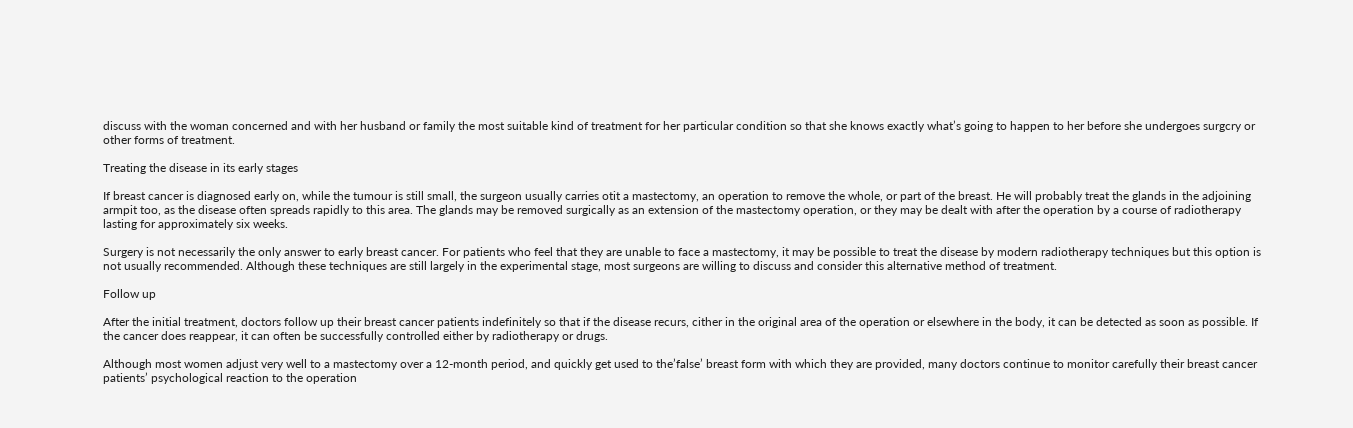discuss with the woman concerned and with her husband or family the most suitable kind of treatment for her particular condition so that she knows exactly what’s going to happen to her before she undergoes surgcry or other forms of treatment.

Treating the disease in its early stages

If breast cancer is diagnosed early on, while the tumour is still small, the surgeon usually carries otit a mastectomy, an operation to remove the whole, or part of the breast. He will probably treat the glands in the adjoining armpit too, as the disease often spreads rapidly to this area. The glands may be removed surgically as an extension of the mastectomy operation, or they may be dealt with after the operation by a course of radiotherapy lasting for approximately six weeks.

Surgery is not necessarily the only answer to early breast cancer. For patients who feel that they are unable to face a mastectomy, it may be possible to treat the disease by modern radiotherapy techniques but this option is not usually recommended. Although these techniques are still largely in the experimental stage, most surgeons are willing to discuss and consider this alternative method of treatment.

Follow up

After the initial treatment, doctors follow up their breast cancer patients indefinitely so that if the disease recurs, cither in the original area of the operation or elsewhere in the body, it can be detected as soon as possible. If the cancer does reappear, it can often be successfully controlled either by radiotherapy or drugs.

Although most women adjust very well to a mastectomy over a 12-month period, and quickly get used to the’false’ breast form with which they are provided, many doctors continue to monitor carefully their breast cancer patients’ psychological reaction to the operation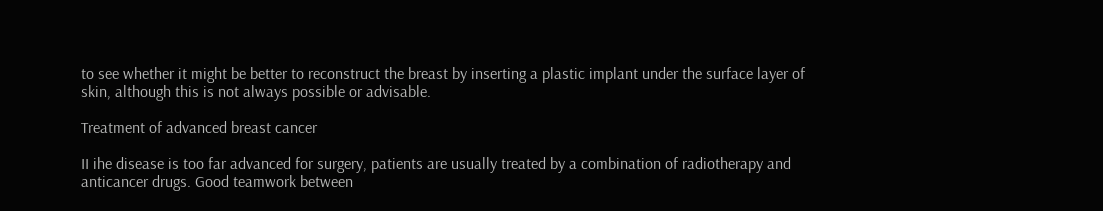to see whether it might be better to reconstruct the breast by inserting a plastic implant under the surface layer of skin, although this is not always possible or advisable.

Treatment of advanced breast cancer

II ihe disease is too far advanced for surgery, patients are usually treated by a combination of radiotherapy and anticancer drugs. Good teamwork between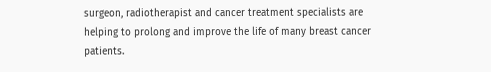surgeon, radiotherapist and cancer treatment specialists are helping to prolong and improve the life of many breast cancer patients.